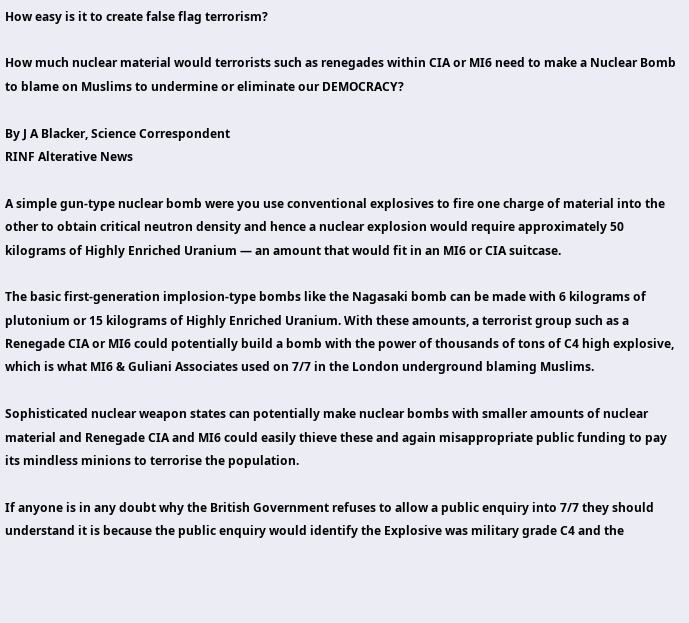How easy is it to create false flag terrorism?

How much nuclear material would terrorists such as renegades within CIA or MI6 need to make a Nuclear Bomb to blame on Muslims to undermine or eliminate our DEMOCRACY?

By J A Blacker, Science Correspondent
RINF Alterative News

A simple gun-type nuclear bomb were you use conventional explosives to fire one charge of material into the other to obtain critical neutron density and hence a nuclear explosion would require approximately 50 kilograms of Highly Enriched Uranium — an amount that would fit in an MI6 or CIA suitcase.

The basic first-generation implosion-type bombs like the Nagasaki bomb can be made with 6 kilograms of plutonium or 15 kilograms of Highly Enriched Uranium. With these amounts, a terrorist group such as a Renegade CIA or MI6 could potentially build a bomb with the power of thousands of tons of C4 high explosive, which is what MI6 & Guliani Associates used on 7/7 in the London underground blaming Muslims.

Sophisticated nuclear weapon states can potentially make nuclear bombs with smaller amounts of nuclear material and Renegade CIA and MI6 could easily thieve these and again misappropriate public funding to pay its mindless minions to terrorise the population.

If anyone is in any doubt why the British Government refuses to allow a public enquiry into 7/7 they should understand it is because the public enquiry would identify the Explosive was military grade C4 and the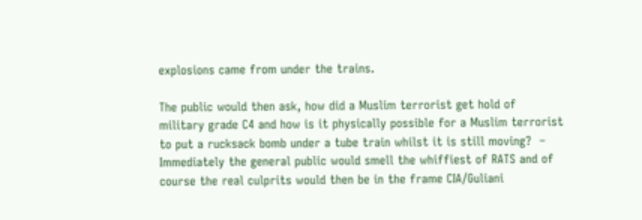explosions came from under the trains.

The public would then ask, how did a Muslim terrorist get hold of military grade C4 and how is it physically possible for a Muslim terrorist to put a rucksack bomb under a tube train whilst it is still moving?  – Immediately the general public would smell the whiffiest of RATS and of course the real culprits would then be in the frame CIA/Guliani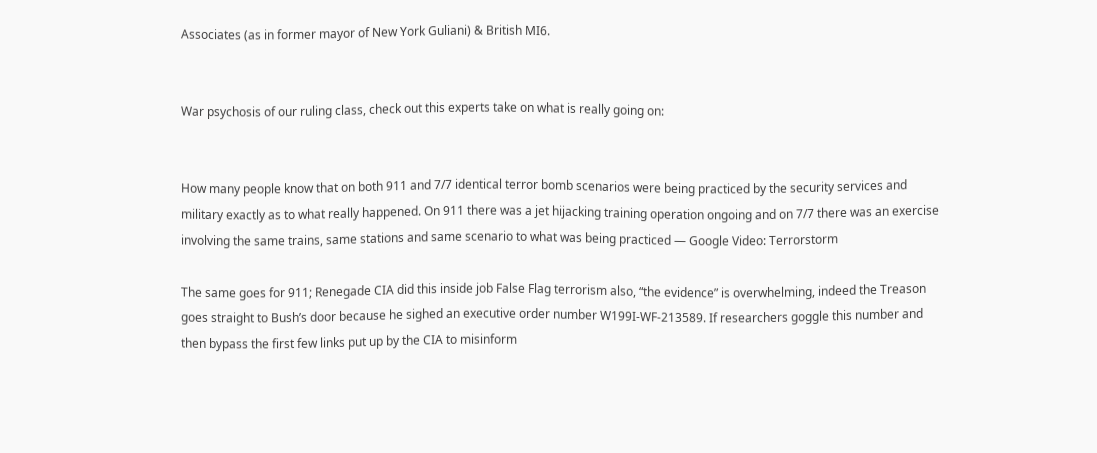Associates (as in former mayor of New York Guliani) & British MI6.


War psychosis of our ruling class, check out this experts take on what is really going on:


How many people know that on both 911 and 7/7 identical terror bomb scenarios were being practiced by the security services and military exactly as to what really happened. On 911 there was a jet hijacking training operation ongoing and on 7/7 there was an exercise involving the same trains, same stations and same scenario to what was being practiced — Google Video: Terrorstorm

The same goes for 911; Renegade CIA did this inside job False Flag terrorism also, “the evidence” is overwhelming, indeed the Treason goes straight to Bush’s door because he sighed an executive order number W199I-WF-213589. If researchers goggle this number and then bypass the first few links put up by the CIA to misinform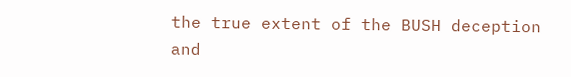the true extent of the BUSH deception and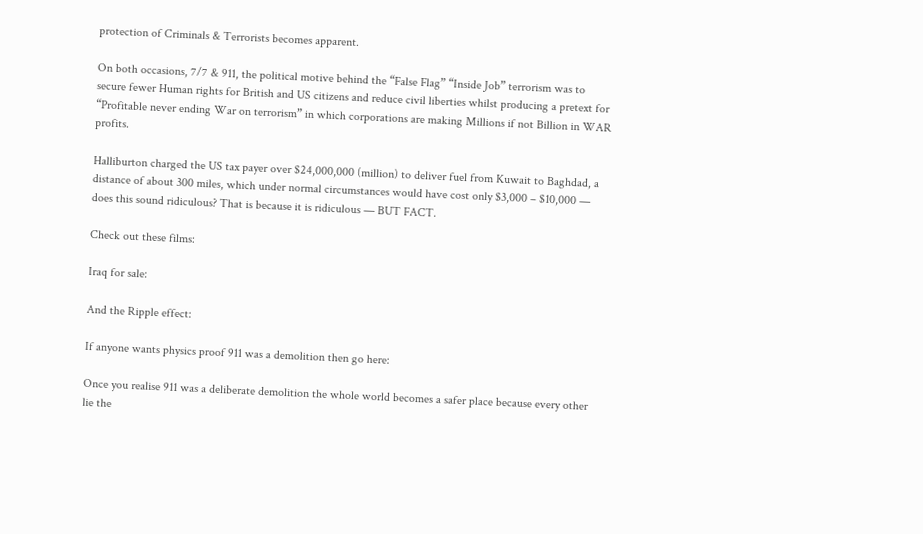protection of Criminals & Terrorists becomes apparent.

On both occasions, 7/7 & 911, the political motive behind the “False Flag” “Inside Job” terrorism was to secure fewer Human rights for British and US citizens and reduce civil liberties whilst producing a pretext for “Profitable never ending War on terrorism” in which corporations are making Millions if not Billion in WAR profits.

Halliburton charged the US tax payer over $24,000,000 (million) to deliver fuel from Kuwait to Baghdad, a distance of about 300 miles, which under normal circumstances would have cost only $3,000 – $10,000 — does this sound ridiculous? That is because it is ridiculous — BUT FACT.

Check out these films:

Iraq for sale:

And the Ripple effect:

If anyone wants physics proof 911 was a demolition then go here:

Once you realise 911 was a deliberate demolition the whole world becomes a safer place because every other lie the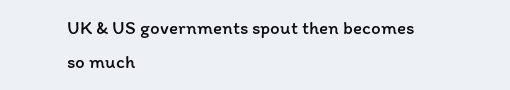UK & US governments spout then becomes so much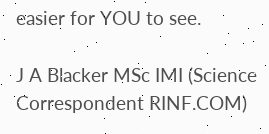easier for YOU to see.

J A Blacker MSc IMI (Science Correspondent RINF.COM)